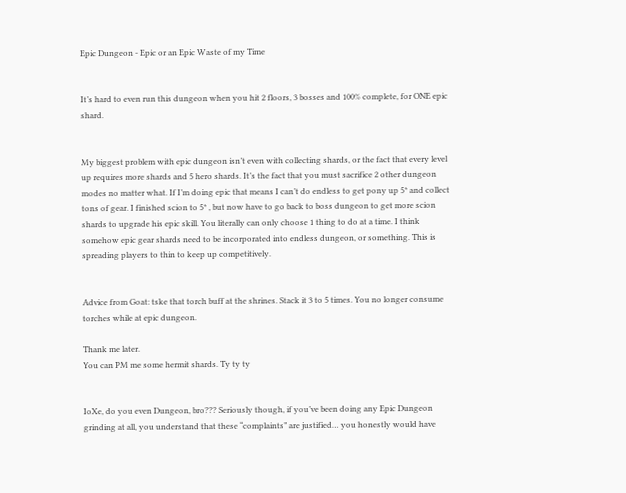Epic Dungeon - Epic or an Epic Waste of my Time


It’s hard to even run this dungeon when you hit 2 floors, 3 bosses and 100% complete, for ONE epic shard.


My biggest problem with epic dungeon isn’t even with collecting shards, or the fact that every level up requires more shards and 5 hero shards. It’s the fact that you must sacrifice 2 other dungeon modes no matter what. If I’m doing epic that means I can’t do endless to get pony up 5* and collect tons of gear. I finished scion to 5* , but now have to go back to boss dungeon to get more scion shards to upgrade his epic skill. You literally can only choose 1 thing to do at a time. I think somehow epic gear shards need to be incorporated into endless dungeon, or something. This is spreading players to thin to keep up competitively.


Advice from Goat: tske that torch buff at the shrines. Stack it 3 to 5 times. You no longer consume torches while at epic dungeon.

Thank me later.
You can PM me some hermit shards. Ty ty ty


IoXe, do you even Dungeon, bro??? Seriously though, if you’ve been doing any Epic Dungeon grinding at all, you understand that these “complaints” are justified… you honestly would have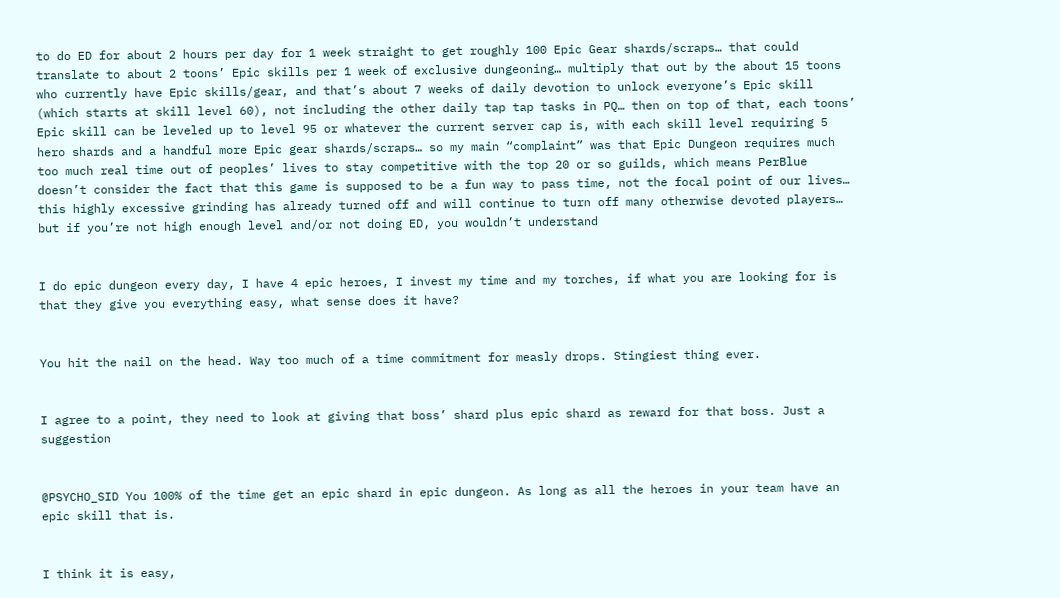to do ED for about 2 hours per day for 1 week straight to get roughly 100 Epic Gear shards/scraps… that could translate to about 2 toons’ Epic skills per 1 week of exclusive dungeoning… multiply that out by the about 15 toons who currently have Epic skills/gear, and that’s about 7 weeks of daily devotion to unlock everyone’s Epic skill (which starts at skill level 60), not including the other daily tap tap tasks in PQ… then on top of that, each toons’ Epic skill can be leveled up to level 95 or whatever the current server cap is, with each skill level requiring 5 hero shards and a handful more Epic gear shards/scraps… so my main “complaint” was that Epic Dungeon requires much too much real time out of peoples’ lives to stay competitive with the top 20 or so guilds, which means PerBlue doesn’t consider the fact that this game is supposed to be a fun way to pass time, not the focal point of our lives… this highly excessive grinding has already turned off and will continue to turn off many otherwise devoted players… but if you’re not high enough level and/or not doing ED, you wouldn’t understand


I do epic dungeon every day, I have 4 epic heroes, I invest my time and my torches, if what you are looking for is that they give you everything easy, what sense does it have?


You hit the nail on the head. Way too much of a time commitment for measly drops. Stingiest thing ever.


I agree to a point, they need to look at giving that boss’ shard plus epic shard as reward for that boss. Just a suggestion


@PSYCHO_SID You 100% of the time get an epic shard in epic dungeon. As long as all the heroes in your team have an epic skill that is.


I think it is easy,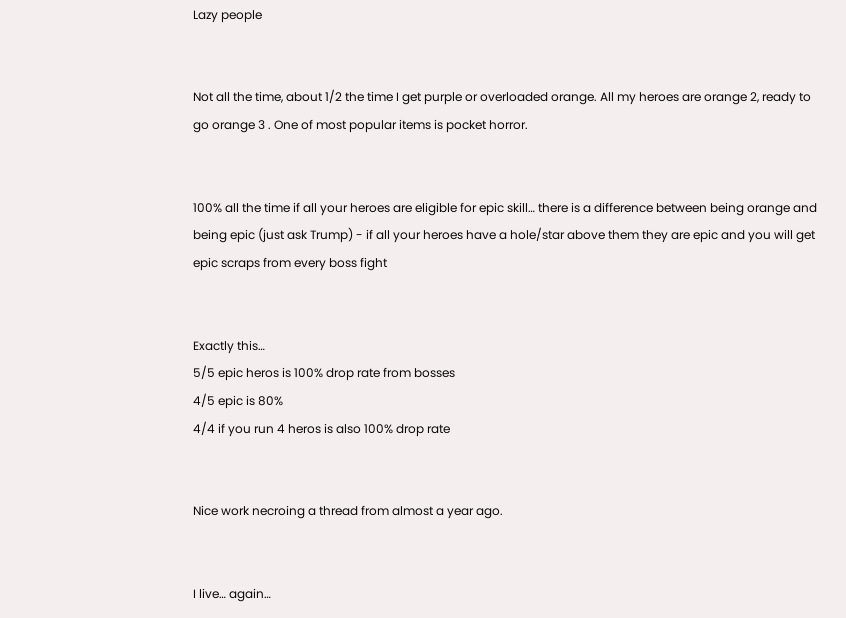Lazy people


Not all the time, about 1/2 the time I get purple or overloaded orange. All my heroes are orange 2, ready to go orange 3 . One of most popular items is pocket horror.


100% all the time if all your heroes are eligible for epic skill… there is a difference between being orange and being epic (just ask Trump) - if all your heroes have a hole/star above them they are epic and you will get epic scraps from every boss fight


Exactly this…
5/5 epic heros is 100% drop rate from bosses
4/5 epic is 80%
4/4 if you run 4 heros is also 100% drop rate


Nice work necroing a thread from almost a year ago.


I live… again…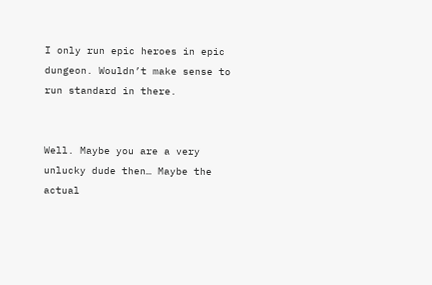I only run epic heroes in epic dungeon. Wouldn’t make sense to run standard in there.


Well. Maybe you are a very unlucky dude then… Maybe the actual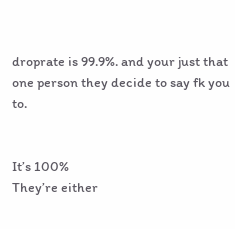droprate is 99.9%. and your just that one person they decide to say fk you to.


It’s 100%
They’re either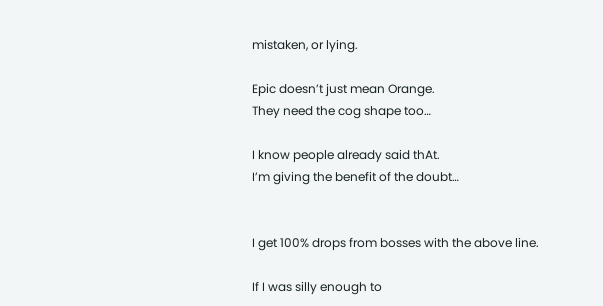mistaken, or lying.

Epic doesn’t just mean Orange.
They need the cog shape too…

I know people already said thAt.
I’m giving the benefit of the doubt…


I get 100% drops from bosses with the above line.

If I was silly enough to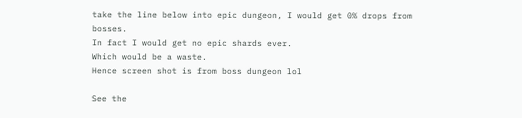take the line below into epic dungeon, I would get 0% drops from bosses.
In fact I would get no epic shards ever.
Which would be a waste.
Hence screen shot is from boss dungeon lol

See the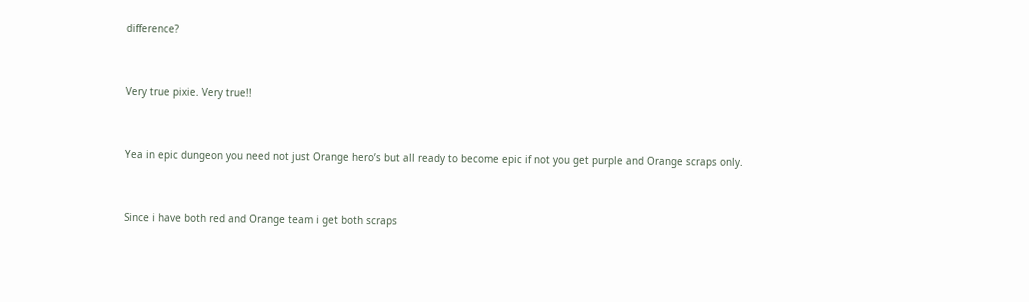difference?


Very true pixie. Very true!!


Yea in epic dungeon you need not just Orange hero’s but all ready to become epic if not you get purple and Orange scraps only.


Since i have both red and Orange team i get both scraps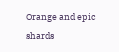Orange and epic shards